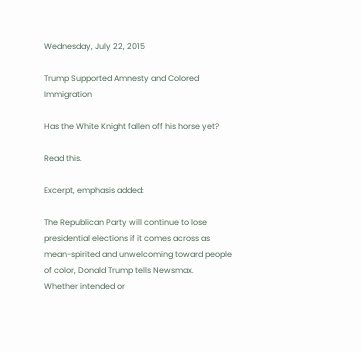Wednesday, July 22, 2015

Trump Supported Amnesty and Colored Immigration

Has the White Knight fallen off his horse yet?

Read this.

Excerpt, emphasis added:

The Republican Party will continue to lose presidential elections if it comes across as mean-spirited and unwelcoming toward people of color, Donald Trump tells Newsmax.
Whether intended or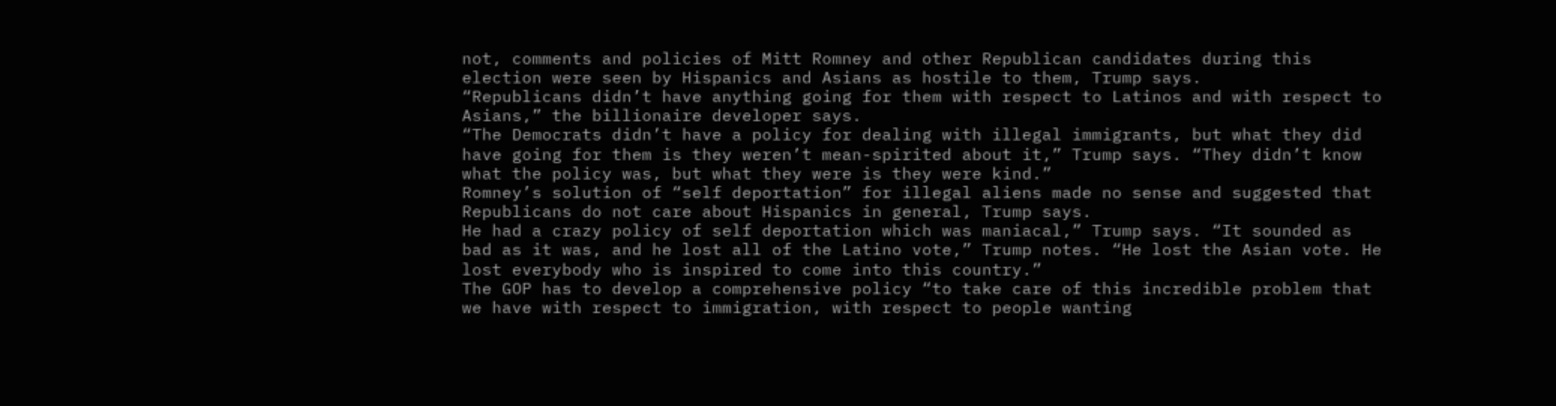not, comments and policies of Mitt Romney and other Republican candidates during this election were seen by Hispanics and Asians as hostile to them, Trump says.
“Republicans didn’t have anything going for them with respect to Latinos and with respect to Asians,” the billionaire developer says.
“The Democrats didn’t have a policy for dealing with illegal immigrants, but what they did have going for them is they weren’t mean-spirited about it,” Trump says. “They didn’t know what the policy was, but what they were is they were kind.”
Romney’s solution of “self deportation” for illegal aliens made no sense and suggested that Republicans do not care about Hispanics in general, Trump says.
He had a crazy policy of self deportation which was maniacal,” Trump says. “It sounded as bad as it was, and he lost all of the Latino vote,” Trump notes. “He lost the Asian vote. He lost everybody who is inspired to come into this country.”
The GOP has to develop a comprehensive policy “to take care of this incredible problem that we have with respect to immigration, with respect to people wanting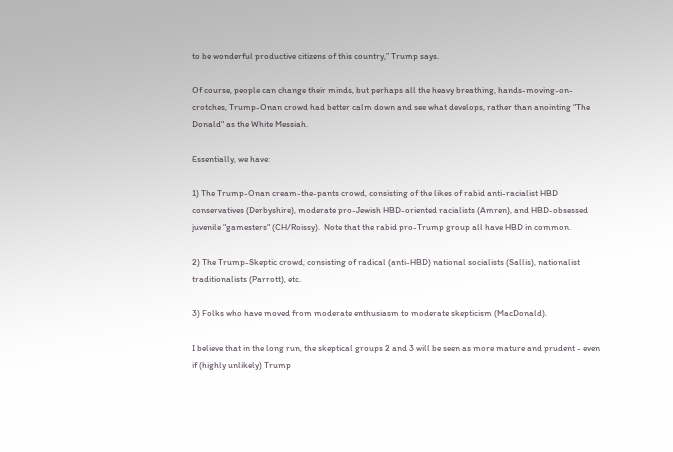to be wonderful productive citizens of this country,” Trump says.

Of course, people can change their minds, but perhaps all the heavy breathing, hands-moving-on-crotches, Trump-Onan crowd had better calm down and see what develops, rather than anointing "The Donald" as the White Messiah.

Essentially, we have:

1) The Trump-Onan cream-the-pants crowd, consisting of the likes of rabid anti-racialist HBD conservatives (Derbyshire), moderate pro-Jewish HBD-oriented racialists (Amren), and HBD-obsessed juvenile "gamesters" (CH/Roissy).  Note that the rabid pro-Trump group all have HBD in common.

2) The Trump-Skeptic crowd, consisting of radical (anti-HBD) national socialists (Sallis), nationalist traditionalists (Parrott), etc.

3) Folks who have moved from moderate enthusiasm to moderate skepticism (MacDonald).

I believe that in the long run, the skeptical groups 2 and 3 will be seen as more mature and prudent - even if (highly unlikely) Trump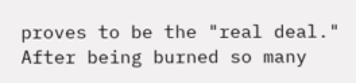proves to be the "real deal."  After being burned so many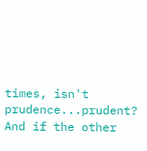times, isn't prudence...prudent? And if the other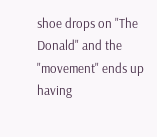shoe drops on "The Donald" and the "movement" ends up having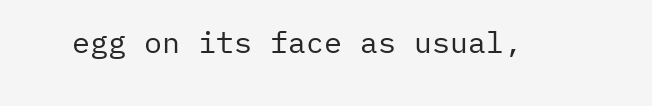egg on its face as usual,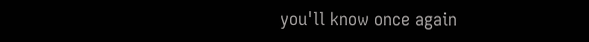you'll know once again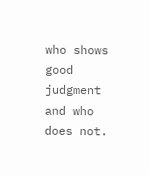who shows good judgment and who does not.